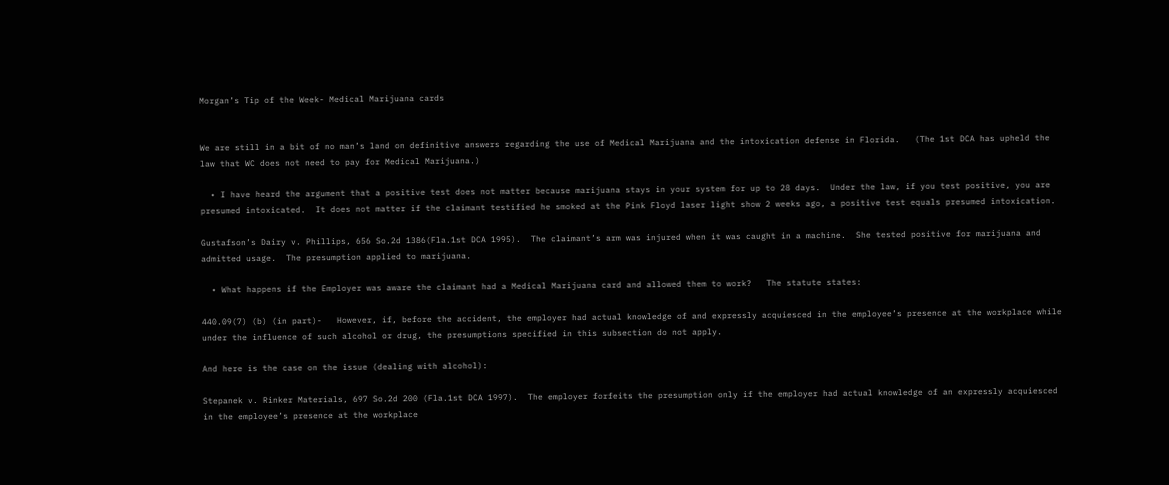Morgan’s Tip of the Week- Medical Marijuana cards


We are still in a bit of no man’s land on definitive answers regarding the use of Medical Marijuana and the intoxication defense in Florida.   (The 1st DCA has upheld the law that WC does not need to pay for Medical Marijuana.)

  • I have heard the argument that a positive test does not matter because marijuana stays in your system for up to 28 days.  Under the law, if you test positive, you are presumed intoxicated.  It does not matter if the claimant testified he smoked at the Pink Floyd laser light show 2 weeks ago, a positive test equals presumed intoxication.

Gustafson’s Dairy v. Phillips, 656 So.2d 1386(Fla.1st DCA 1995).  The claimant’s arm was injured when it was caught in a machine.  She tested positive for marijuana and admitted usage.  The presumption applied to marijuana.

  • What happens if the Employer was aware the claimant had a Medical Marijuana card and allowed them to work?   The statute states:

440.09(7) (b) (in part)-   However, if, before the accident, the employer had actual knowledge of and expressly acquiesced in the employee’s presence at the workplace while under the influence of such alcohol or drug, the presumptions specified in this subsection do not apply.

And here is the case on the issue (dealing with alcohol):

Stepanek v. Rinker Materials, 697 So.2d 200 (Fla.1st DCA 1997).  The employer forfeits the presumption only if the employer had actual knowledge of an expressly acquiesced in the employee’s presence at the workplace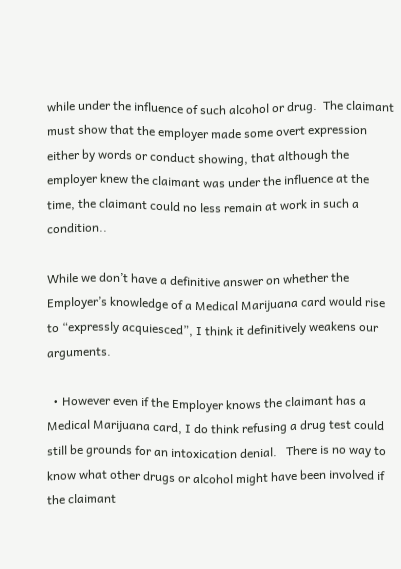while under the influence of such alcohol or drug.  The claimant must show that the employer made some overt expression either by words or conduct showing, that although the employer knew the claimant was under the influence at the time, the claimant could no less remain at work in such a condition..

While we don’t have a definitive answer on whether the Employer’s knowledge of a Medical Marijuana card would rise to “expressly acquiesced”, I think it definitively weakens our arguments.

  • However even if the Employer knows the claimant has a Medical Marijuana card, I do think refusing a drug test could still be grounds for an intoxication denial.   There is no way to know what other drugs or alcohol might have been involved if the claimant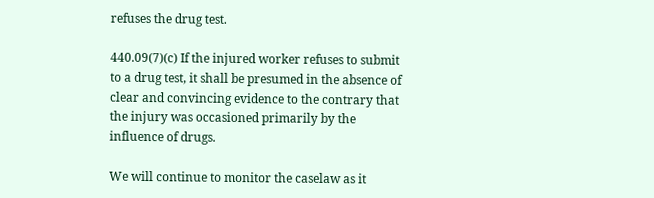refuses the drug test.

440.09(7)(c) If the injured worker refuses to submit to a drug test, it shall be presumed in the absence of clear and convincing evidence to the contrary that the injury was occasioned primarily by the influence of drugs.

We will continue to monitor the caselaw as it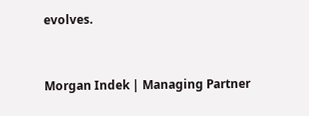evolves.


Morgan Indek | Managing Partner